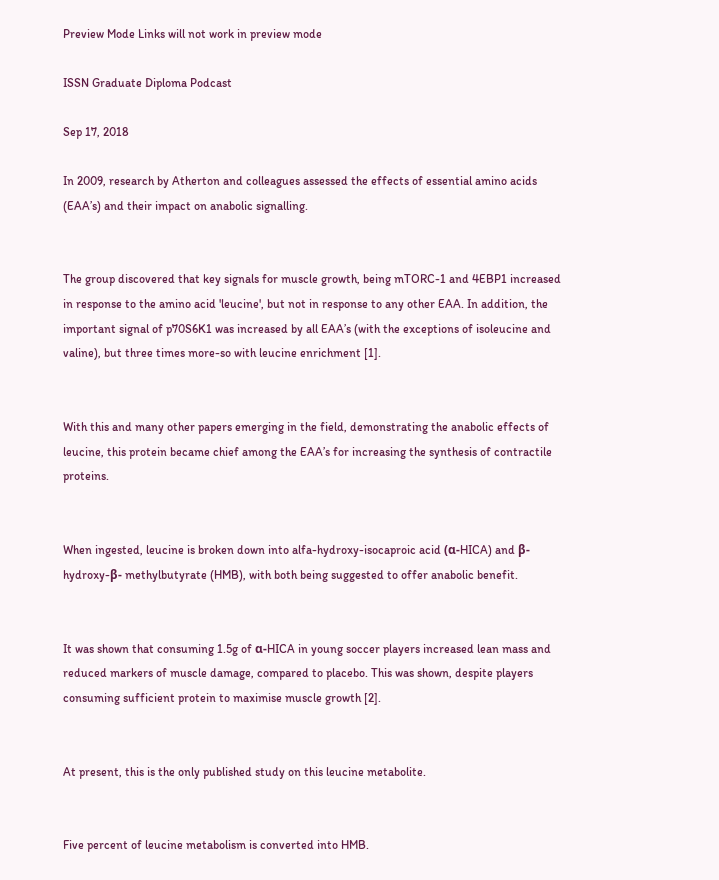Preview Mode Links will not work in preview mode

ISSN Graduate Diploma Podcast

Sep 17, 2018

In 2009, research by Atherton and colleagues assessed the effects of essential amino acids (EAA’s) and their impact on anabolic signalling.


The group discovered that key signals for muscle growth, being mTORC-1 and 4EBP1 increased in response to the amino acid 'leucine', but not in response to any other EAA. In addition, the important signal of p70S6K1 was increased by all EAA’s (with the exceptions of isoleucine and valine), but three times more-so with leucine enrichment [1].


With this and many other papers emerging in the field, demonstrating the anabolic effects of leucine, this protein became chief among the EAA’s for increasing the synthesis of contractile proteins.


When ingested, leucine is broken down into alfa-hydroxy-isocaproic acid (α-HICA) and β-hydroxy-β- methylbutyrate (HMB), with both being suggested to offer anabolic benefit.


It was shown that consuming 1.5g of α-HICA in young soccer players increased lean mass and reduced markers of muscle damage, compared to placebo. This was shown, despite players consuming sufficient protein to maximise muscle growth [2].


At present, this is the only published study on this leucine metabolite.


Five percent of leucine metabolism is converted into HMB.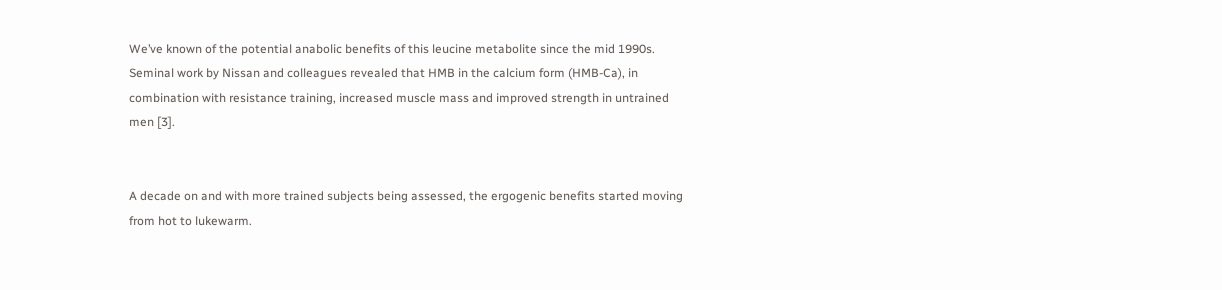We’ve known of the potential anabolic benefits of this leucine metabolite since the mid 1990s. Seminal work by Nissan and colleagues revealed that HMB in the calcium form (HMB-Ca), in combination with resistance training, increased muscle mass and improved strength in untrained men [3].


A decade on and with more trained subjects being assessed, the ergogenic benefits started moving from hot to lukewarm.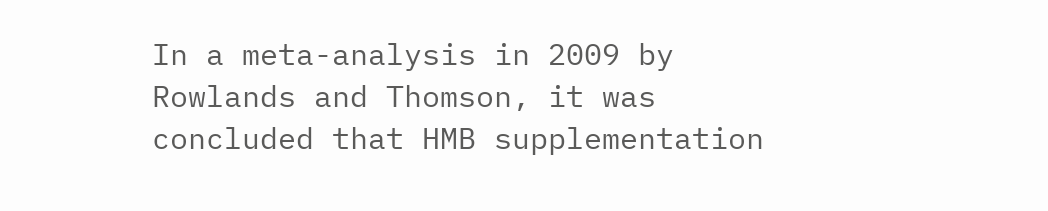In a meta-analysis in 2009 by Rowlands and Thomson, it was concluded that HMB supplementation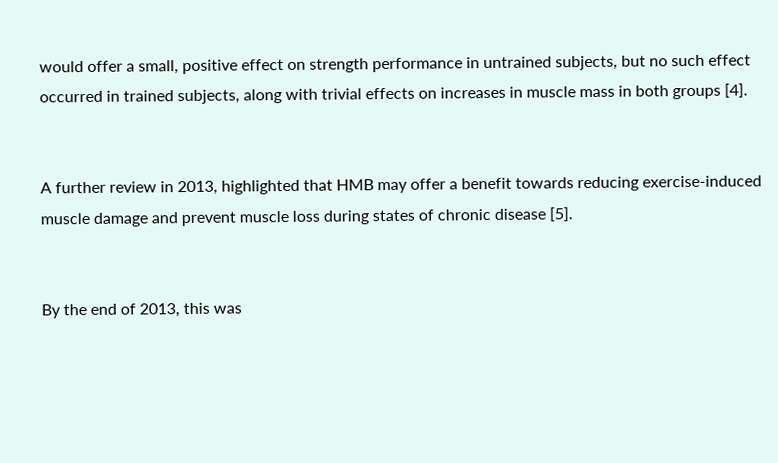would offer a small, positive effect on strength performance in untrained subjects, but no such effect occurred in trained subjects, along with trivial effects on increases in muscle mass in both groups [4].


A further review in 2013, highlighted that HMB may offer a benefit towards reducing exercise-induced muscle damage and prevent muscle loss during states of chronic disease [5].


By the end of 2013, this was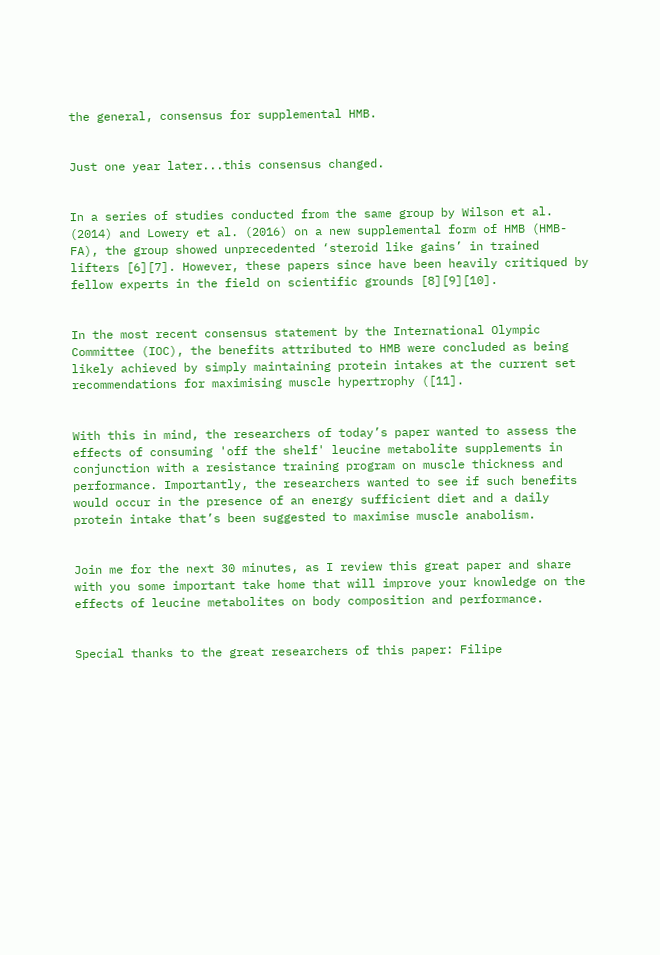the general, consensus for supplemental HMB.


Just one year later...this consensus changed.


In a series of studies conducted from the same group by Wilson et al. (2014) and Lowery et al. (2016) on a new supplemental form of HMB (HMB-FA), the group showed unprecedented ‘steroid like gains’ in trained lifters [6][7]. However, these papers since have been heavily critiqued by fellow experts in the field on scientific grounds [8][9][10].


In the most recent consensus statement by the International Olympic Committee (IOC), the benefits attributed to HMB were concluded as being likely achieved by simply maintaining protein intakes at the current set recommendations for maximising muscle hypertrophy ([11].


With this in mind, the researchers of today’s paper wanted to assess the effects of consuming 'off the shelf' leucine metabolite supplements in conjunction with a resistance training program on muscle thickness and performance. Importantly, the researchers wanted to see if such benefits would occur in the presence of an energy sufficient diet and a daily protein intake that’s been suggested to maximise muscle anabolism.


Join me for the next 30 minutes, as I review this great paper and share with you some important take home that will improve your knowledge on the effects of leucine metabolites on body composition and performance.


Special thanks to the great researchers of this paper: Filipe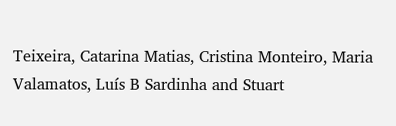Teixeira, Catarina Matias, Cristina Monteiro, Maria Valamatos, Luís B Sardinha and Stuart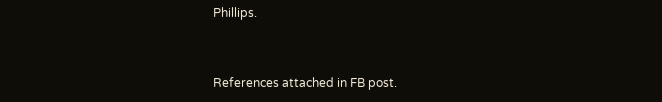Phillips.


References attached in FB post.